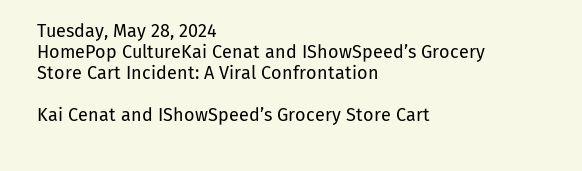Tuesday, May 28, 2024
HomePop CultureKai Cenat and IShowSpeed’s Grocery Store Cart Incident: A Viral Confrontation

Kai Cenat and IShowSpeed’s Grocery Store Cart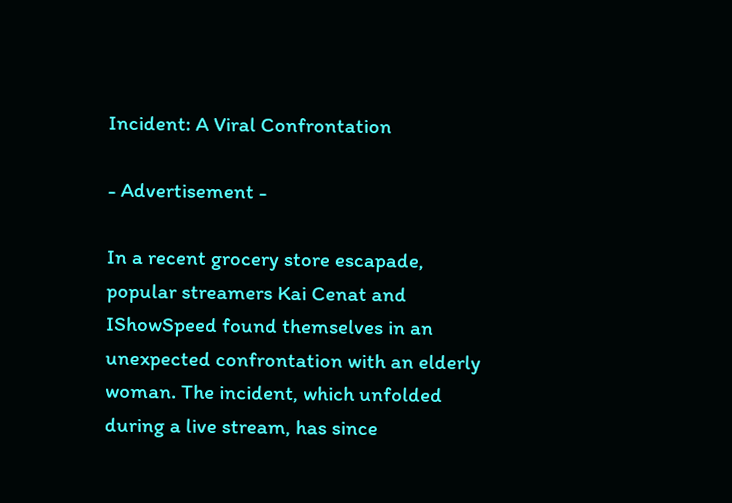Incident: A Viral Confrontation

- Advertisement -

In a recent grocery store escapade, popular streamers Kai Cenat and IShowSpeed found themselves in an unexpected confrontation with an elderly woman. The incident, which unfolded during a live stream, has since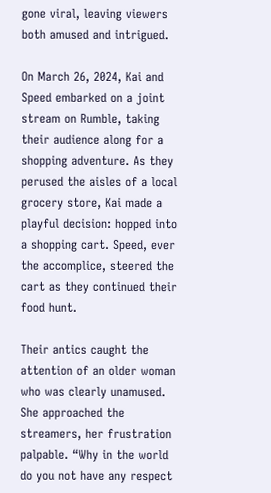gone viral, leaving viewers both amused and intrigued.

On March 26, 2024, Kai and Speed embarked on a joint stream on Rumble, taking their audience along for a shopping adventure. As they perused the aisles of a local grocery store, Kai made a playful decision: hopped into a shopping cart. Speed, ever the accomplice, steered the cart as they continued their food hunt.

Their antics caught the attention of an older woman who was clearly unamused. She approached the streamers, her frustration palpable. “Why in the world do you not have any respect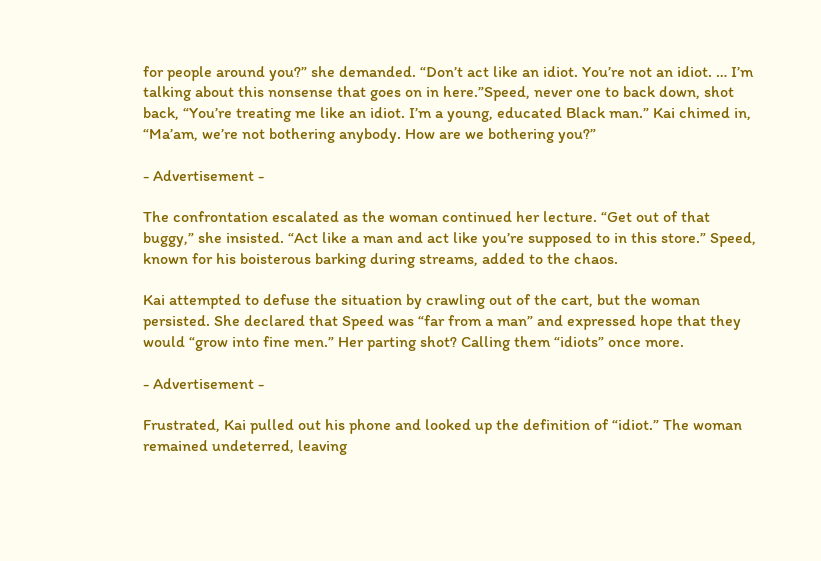for people around you?” she demanded. “Don’t act like an idiot. You’re not an idiot. … I’m talking about this nonsense that goes on in here.”Speed, never one to back down, shot back, “You’re treating me like an idiot. I’m a young, educated Black man.” Kai chimed in, “Ma’am, we’re not bothering anybody. How are we bothering you?”

- Advertisement -

The confrontation escalated as the woman continued her lecture. “Get out of that buggy,” she insisted. “Act like a man and act like you’re supposed to in this store.” Speed, known for his boisterous barking during streams, added to the chaos.

Kai attempted to defuse the situation by crawling out of the cart, but the woman persisted. She declared that Speed was “far from a man” and expressed hope that they would “grow into fine men.” Her parting shot? Calling them “idiots” once more.

- Advertisement -

Frustrated, Kai pulled out his phone and looked up the definition of “idiot.” The woman remained undeterred, leaving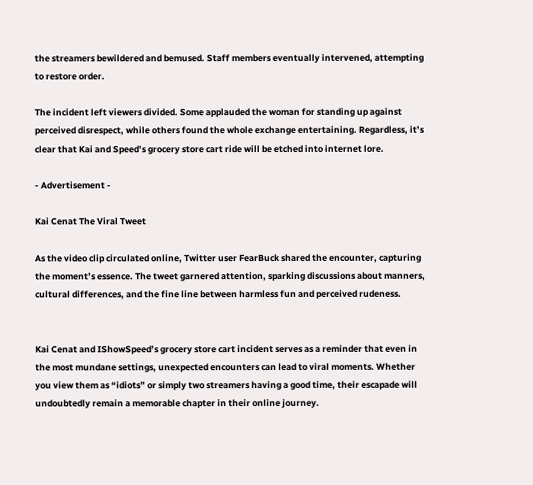the streamers bewildered and bemused. Staff members eventually intervened, attempting to restore order.

The incident left viewers divided. Some applauded the woman for standing up against perceived disrespect, while others found the whole exchange entertaining. Regardless, it’s clear that Kai and Speed’s grocery store cart ride will be etched into internet lore.

- Advertisement -

Kai Cenat The Viral Tweet

As the video clip circulated online, Twitter user FearBuck shared the encounter, capturing the moment’s essence. The tweet garnered attention, sparking discussions about manners, cultural differences, and the fine line between harmless fun and perceived rudeness.


Kai Cenat and IShowSpeed’s grocery store cart incident serves as a reminder that even in the most mundane settings, unexpected encounters can lead to viral moments. Whether you view them as “idiots” or simply two streamers having a good time, their escapade will undoubtedly remain a memorable chapter in their online journey.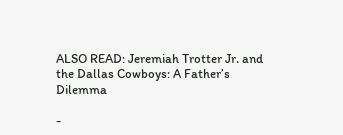ALSO READ: Jeremiah Trotter Jr. and the Dallas Cowboys: A Father’s Dilemma

-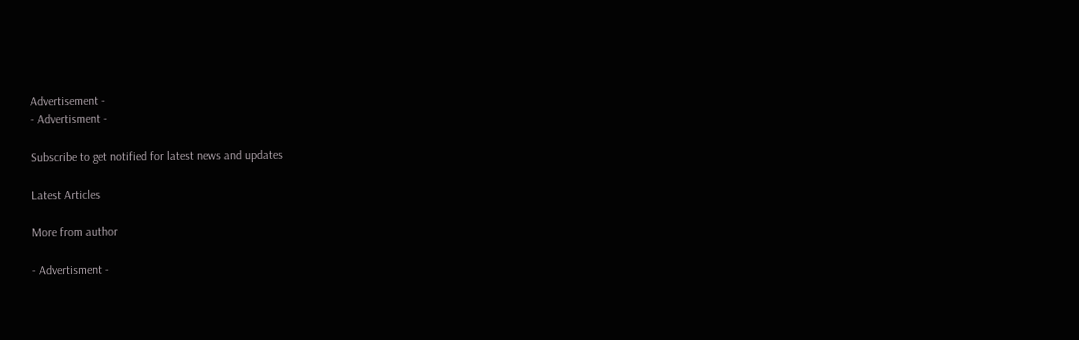Advertisement -
- Advertisment -

Subscribe to get notified for latest news and updates

Latest Articles

More from author

- Advertisment -